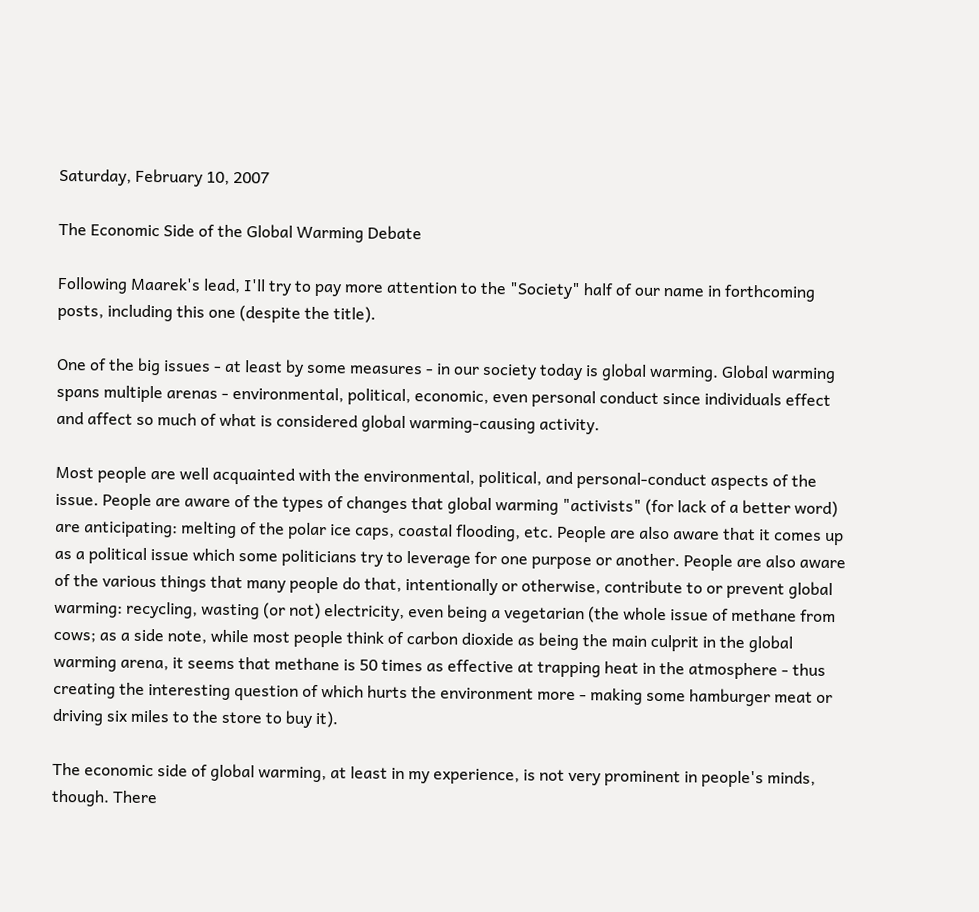Saturday, February 10, 2007

The Economic Side of the Global Warming Debate

Following Maarek's lead, I'll try to pay more attention to the "Society" half of our name in forthcoming posts, including this one (despite the title).

One of the big issues - at least by some measures - in our society today is global warming. Global warming spans multiple arenas - environmental, political, economic, even personal conduct since individuals effect and affect so much of what is considered global warming-causing activity.

Most people are well acquainted with the environmental, political, and personal-conduct aspects of the issue. People are aware of the types of changes that global warming "activists" (for lack of a better word) are anticipating: melting of the polar ice caps, coastal flooding, etc. People are also aware that it comes up as a political issue which some politicians try to leverage for one purpose or another. People are also aware of the various things that many people do that, intentionally or otherwise, contribute to or prevent global warming: recycling, wasting (or not) electricity, even being a vegetarian (the whole issue of methane from cows; as a side note, while most people think of carbon dioxide as being the main culprit in the global warming arena, it seems that methane is 50 times as effective at trapping heat in the atmosphere - thus creating the interesting question of which hurts the environment more - making some hamburger meat or driving six miles to the store to buy it).

The economic side of global warming, at least in my experience, is not very prominent in people's minds, though. There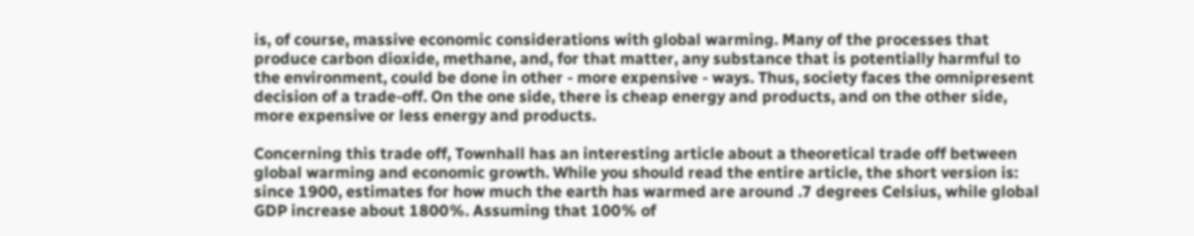is, of course, massive economic considerations with global warming. Many of the processes that produce carbon dioxide, methane, and, for that matter, any substance that is potentially harmful to the environment, could be done in other - more expensive - ways. Thus, society faces the omnipresent decision of a trade-off. On the one side, there is cheap energy and products, and on the other side, more expensive or less energy and products.

Concerning this trade off, Townhall has an interesting article about a theoretical trade off between global warming and economic growth. While you should read the entire article, the short version is: since 1900, estimates for how much the earth has warmed are around .7 degrees Celsius, while global GDP increase about 1800%. Assuming that 100% of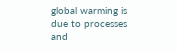global warming is due to processes and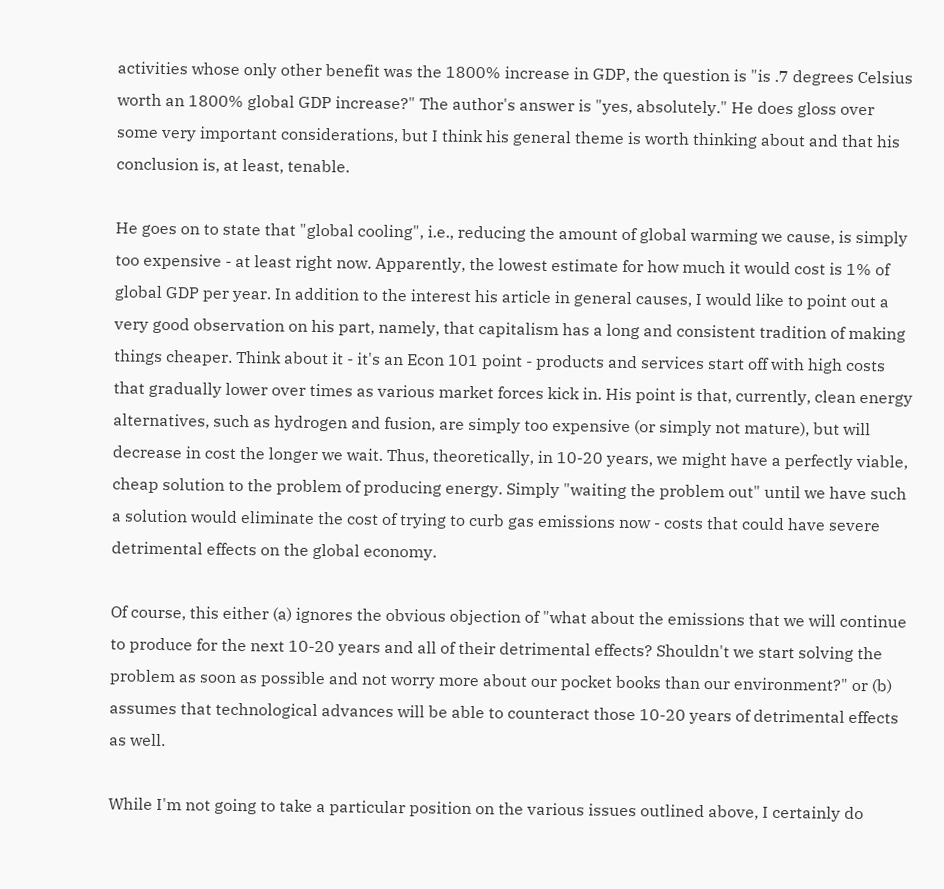activities whose only other benefit was the 1800% increase in GDP, the question is "is .7 degrees Celsius worth an 1800% global GDP increase?" The author's answer is "yes, absolutely." He does gloss over some very important considerations, but I think his general theme is worth thinking about and that his conclusion is, at least, tenable.

He goes on to state that "global cooling", i.e., reducing the amount of global warming we cause, is simply too expensive - at least right now. Apparently, the lowest estimate for how much it would cost is 1% of global GDP per year. In addition to the interest his article in general causes, I would like to point out a very good observation on his part, namely, that capitalism has a long and consistent tradition of making things cheaper. Think about it - it's an Econ 101 point - products and services start off with high costs that gradually lower over times as various market forces kick in. His point is that, currently, clean energy alternatives, such as hydrogen and fusion, are simply too expensive (or simply not mature), but will decrease in cost the longer we wait. Thus, theoretically, in 10-20 years, we might have a perfectly viable, cheap solution to the problem of producing energy. Simply "waiting the problem out" until we have such a solution would eliminate the cost of trying to curb gas emissions now - costs that could have severe detrimental effects on the global economy.

Of course, this either (a) ignores the obvious objection of "what about the emissions that we will continue to produce for the next 10-20 years and all of their detrimental effects? Shouldn't we start solving the problem as soon as possible and not worry more about our pocket books than our environment?" or (b) assumes that technological advances will be able to counteract those 10-20 years of detrimental effects as well.

While I'm not going to take a particular position on the various issues outlined above, I certainly do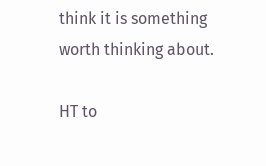think it is something worth thinking about.

HT to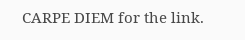CARPE DIEM for the link.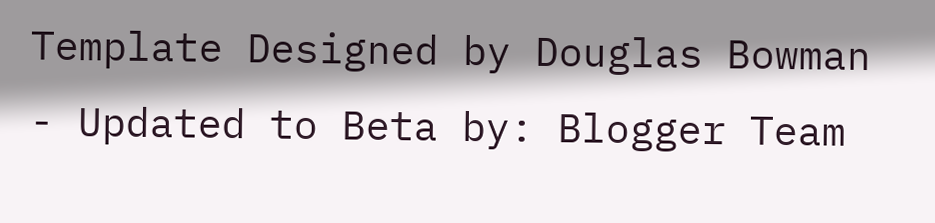Template Designed by Douglas Bowman - Updated to Beta by: Blogger Team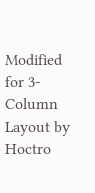Modified for 3-Column Layout by Hoctro